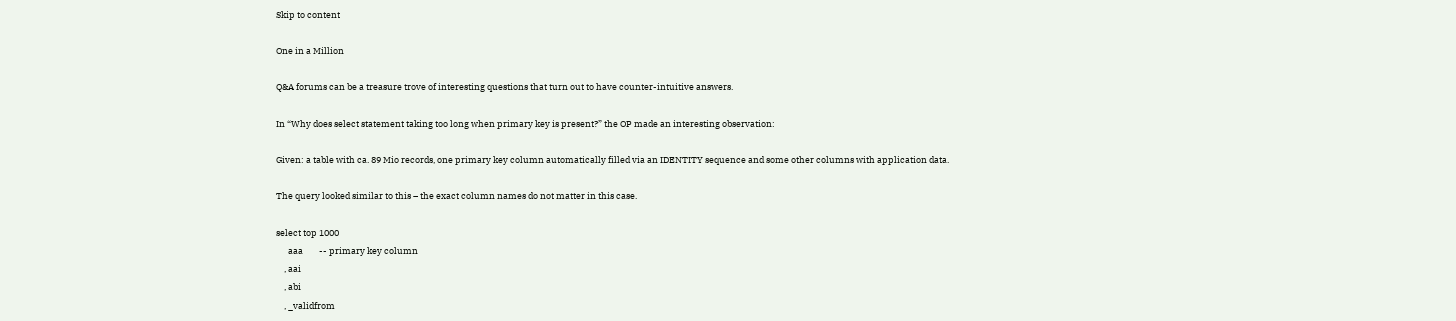Skip to content

One in a Million

Q&A forums can be a treasure trove of interesting questions that turn out to have counter-intuitive answers.

In “Why does select statement taking too long when primary key is present?” the OP made an interesting observation:

Given: a table with ca. 89 Mio records, one primary key column automatically filled via an IDENTITY sequence and some other columns with application data.

The query looked similar to this – the exact column names do not matter in this case.

select top 1000
      aaa        -- primary key column
    , aai
    , abi
    , _validfrom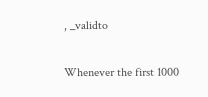, _validto

Whenever the first 1000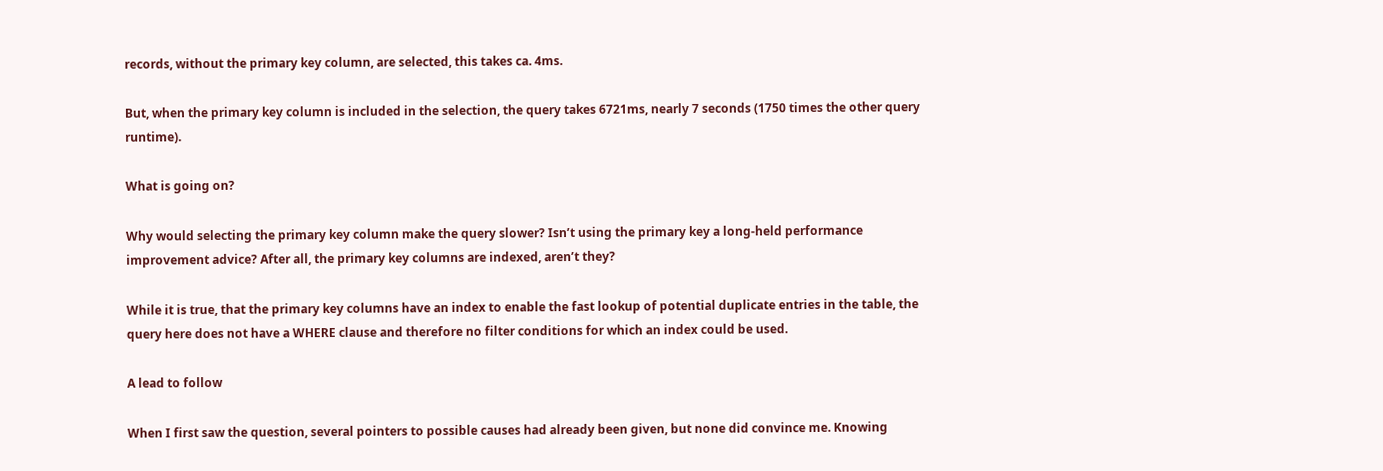records, without the primary key column, are selected, this takes ca. 4ms.

But, when the primary key column is included in the selection, the query takes 6721ms, nearly 7 seconds (1750 times the other query runtime).

What is going on?

Why would selecting the primary key column make the query slower? Isn’t using the primary key a long-held performance improvement advice? After all, the primary key columns are indexed, aren’t they?

While it is true, that the primary key columns have an index to enable the fast lookup of potential duplicate entries in the table, the query here does not have a WHERE clause and therefore no filter conditions for which an index could be used.

A lead to follow

When I first saw the question, several pointers to possible causes had already been given, but none did convince me. Knowing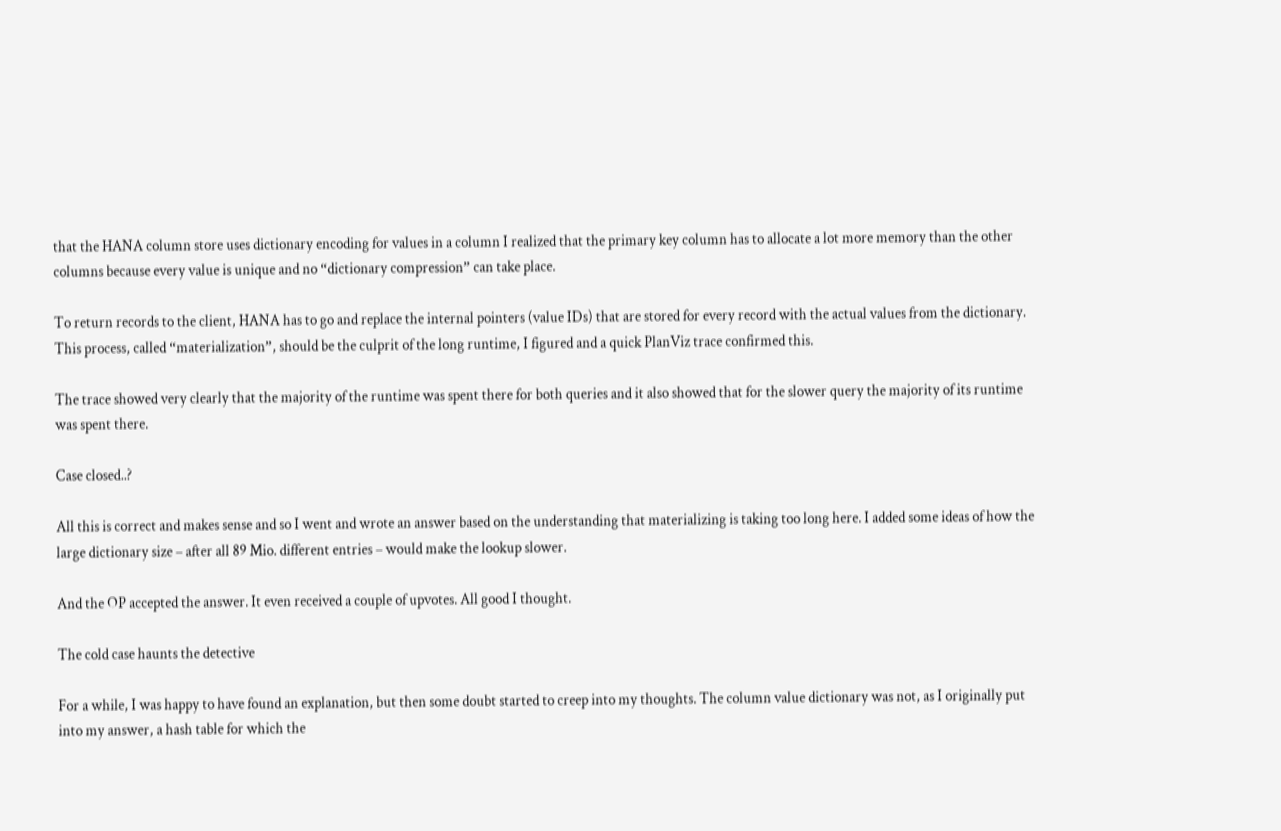that the HANA column store uses dictionary encoding for values in a column I realized that the primary key column has to allocate a lot more memory than the other columns because every value is unique and no “dictionary compression” can take place.

To return records to the client, HANA has to go and replace the internal pointers (value IDs) that are stored for every record with the actual values from the dictionary. This process, called “materialization”, should be the culprit of the long runtime, I figured and a quick PlanViz trace confirmed this.

The trace showed very clearly that the majority of the runtime was spent there for both queries and it also showed that for the slower query the majority of its runtime was spent there.

Case closed..?

All this is correct and makes sense and so I went and wrote an answer based on the understanding that materializing is taking too long here. I added some ideas of how the large dictionary size – after all 89 Mio. different entries – would make the lookup slower.

And the OP accepted the answer. It even received a couple of upvotes. All good I thought.

The cold case haunts the detective

For a while, I was happy to have found an explanation, but then some doubt started to creep into my thoughts. The column value dictionary was not, as I originally put into my answer, a hash table for which the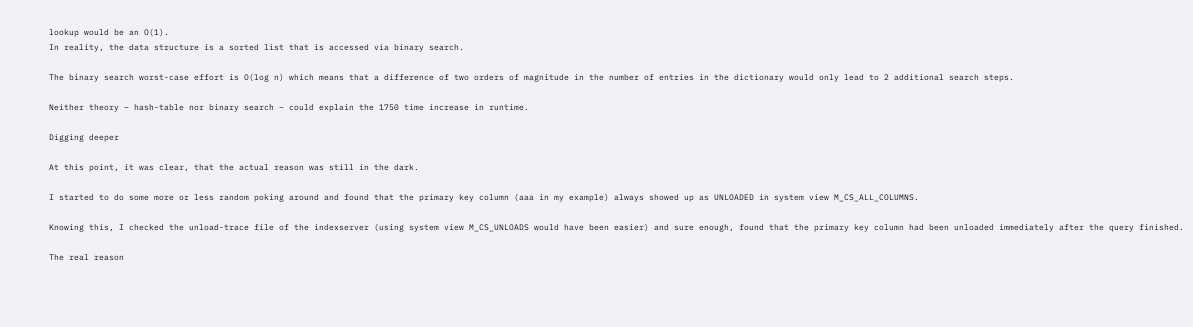lookup would be an O(1).
In reality, the data structure is a sorted list that is accessed via binary search.

The binary search worst-case effort is O(log n) which means that a difference of two orders of magnitude in the number of entries in the dictionary would only lead to 2 additional search steps.

Neither theory – hash-table nor binary search – could explain the 1750 time increase in runtime.

Digging deeper

At this point, it was clear, that the actual reason was still in the dark.

I started to do some more or less random poking around and found that the primary key column (aaa in my example) always showed up as UNLOADED in system view M_CS_ALL_COLUMNS.

Knowing this, I checked the unload-trace file of the indexserver (using system view M_CS_UNLOADS would have been easier) and sure enough, found that the primary key column had been unloaded immediately after the query finished.

The real reason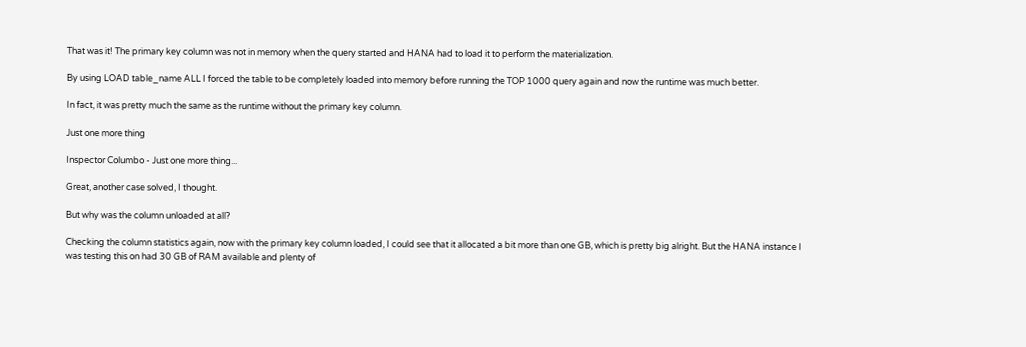That was it! The primary key column was not in memory when the query started and HANA had to load it to perform the materialization.

By using LOAD table_name ALL I forced the table to be completely loaded into memory before running the TOP 1000 query again and now the runtime was much better.

In fact, it was pretty much the same as the runtime without the primary key column.

Just one more thing

Inspector Columbo - Just one more thing...

Great, another case solved, I thought.

But why was the column unloaded at all?

Checking the column statistics again, now with the primary key column loaded, I could see that it allocated a bit more than one GB, which is pretty big alright. But the HANA instance I was testing this on had 30 GB of RAM available and plenty of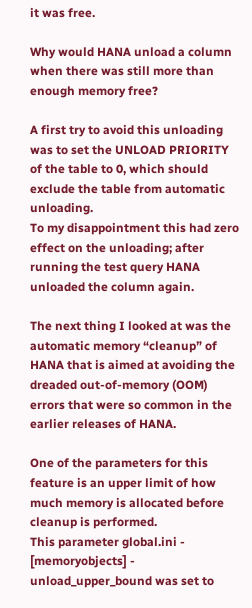it was free.

Why would HANA unload a column when there was still more than enough memory free?

A first try to avoid this unloading was to set the UNLOAD PRIORITY of the table to 0, which should exclude the table from automatic unloading.
To my disappointment this had zero effect on the unloading; after running the test query HANA unloaded the column again.

The next thing I looked at was the automatic memory “cleanup” of HANA that is aimed at avoiding the dreaded out-of-memory (OOM) errors that were so common in the earlier releases of HANA.

One of the parameters for this feature is an upper limit of how much memory is allocated before cleanup is performed.
This parameter global.ini - [memoryobjects] - unload_upper_bound was set to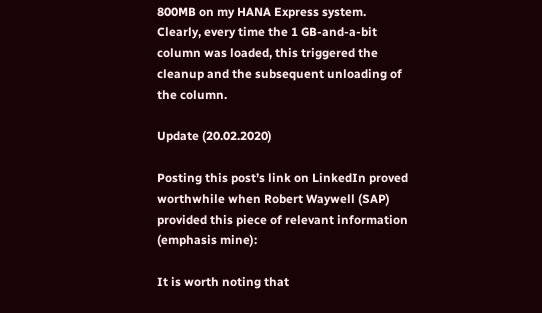800MB on my HANA Express system.
Clearly, every time the 1 GB-and-a-bit column was loaded, this triggered the cleanup and the subsequent unloading of the column.

Update (20.02.2020)

Posting this post’s link on LinkedIn proved worthwhile when Robert Waywell (SAP) provided this piece of relevant information (emphasis mine):

It is worth noting that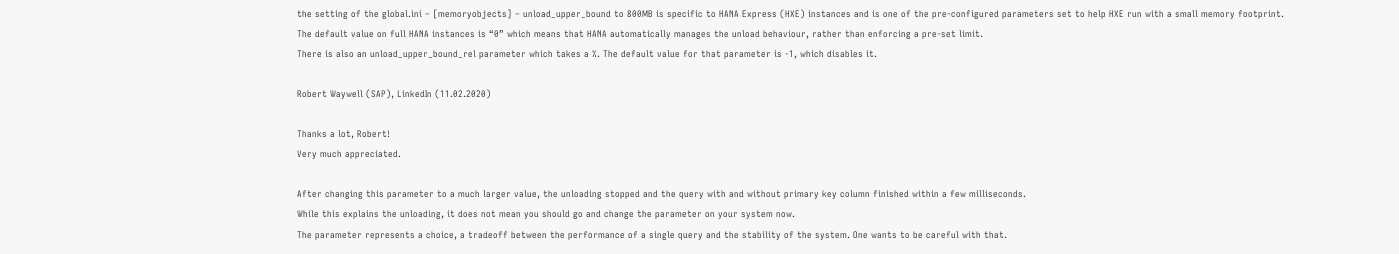the setting of the global.ini – [memoryobjects] – unload_upper_bound to 800MB is specific to HANA Express (HXE) instances and is one of the pre-configured parameters set to help HXE run with a small memory footprint.
The default value on full HANA instances is “0” which means that HANA automatically manages the unload behaviour, rather than enforcing a pre-set limit.
There is also an unload_upper_bound_rel parameter which takes a %. The default value for that parameter is -1, which disables it.

Robert Waywell (SAP), LinkedIn (11.02.2020)

Thanks a lot, Robert!
Very much appreciated.

After changing this parameter to a much larger value, the unloading stopped and the query with and without primary key column finished within a few milliseconds.
While this explains the unloading, it does not mean you should go and change the parameter on your system now.
The parameter represents a choice, a tradeoff between the performance of a single query and the stability of the system. One wants to be careful with that.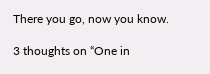There you go, now you know.

3 thoughts on “One in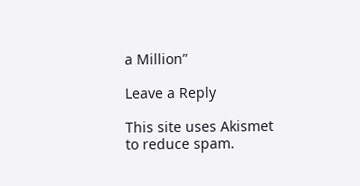a Million”

Leave a Reply

This site uses Akismet to reduce spam.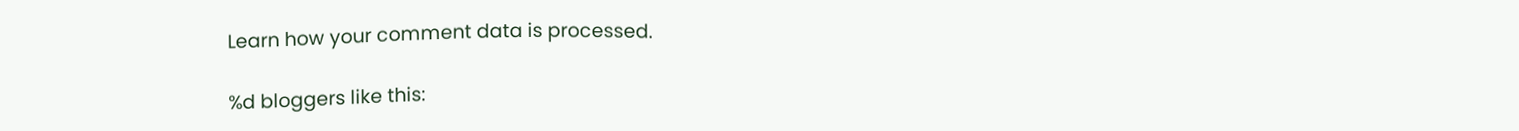Learn how your comment data is processed.

%d bloggers like this: